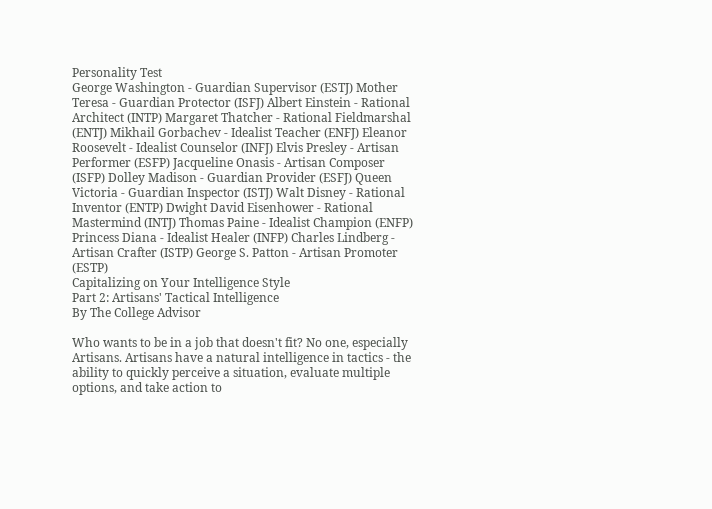Personality Test
George Washington - Guardian Supervisor (ESTJ) Mother Teresa - Guardian Protector (ISFJ) Albert Einstein - Rational Architect (INTP) Margaret Thatcher - Rational Fieldmarshal (ENTJ) Mikhail Gorbachev - Idealist Teacher (ENFJ) Eleanor Roosevelt - Idealist Counselor (INFJ) Elvis Presley - Artisan Performer (ESFP) Jacqueline Onasis - Artisan Composer (ISFP) Dolley Madison - Guardian Provider (ESFJ) Queen Victoria - Guardian Inspector (ISTJ) Walt Disney - Rational Inventor (ENTP) Dwight David Eisenhower - Rational Mastermind (INTJ) Thomas Paine - Idealist Champion (ENFP) Princess Diana - Idealist Healer (INFP) Charles Lindberg - Artisan Crafter (ISTP) George S. Patton - Artisan Promoter (ESTP)
Capitalizing on Your Intelligence Style
Part 2: Artisans' Tactical Intelligence
By The College Advisor

Who wants to be in a job that doesn't fit? No one, especially Artisans. Artisans have a natural intelligence in tactics - the ability to quickly perceive a situation, evaluate multiple options, and take action to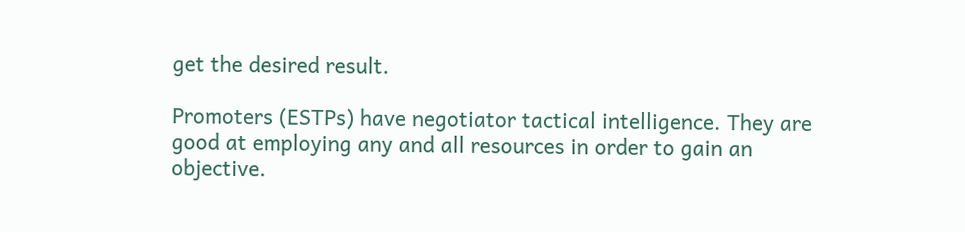get the desired result.

Promoters (ESTPs) have negotiator tactical intelligence. They are good at employing any and all resources in order to gain an objective.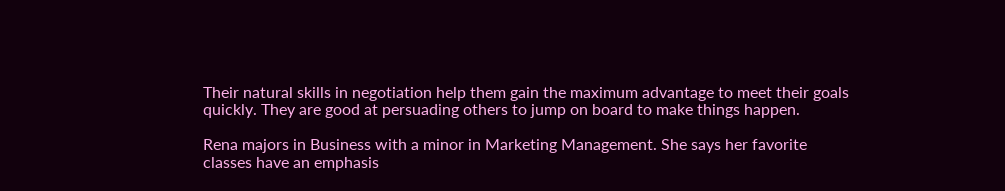Their natural skills in negotiation help them gain the maximum advantage to meet their goals quickly. They are good at persuading others to jump on board to make things happen.

Rena majors in Business with a minor in Marketing Management. She says her favorite classes have an emphasis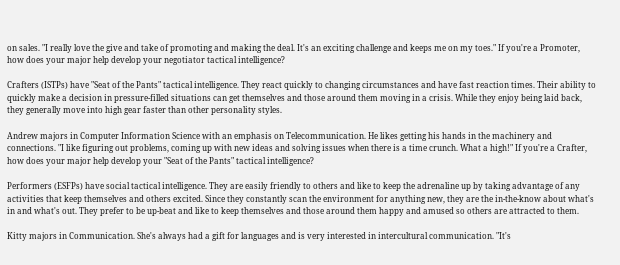on sales. "I really love the give and take of promoting and making the deal. It's an exciting challenge and keeps me on my toes." If you're a Promoter, how does your major help develop your negotiator tactical intelligence?

Crafters (ISTPs) have "Seat of the Pants" tactical intelligence. They react quickly to changing circumstances and have fast reaction times. Their ability to quickly make a decision in pressure-filled situations can get themselves and those around them moving in a crisis. While they enjoy being laid back, they generally move into high gear faster than other personality styles.

Andrew majors in Computer Information Science with an emphasis on Telecommunication. He likes getting his hands in the machinery and connections. "I like figuring out problems, coming up with new ideas and solving issues when there is a time crunch. What a high!" If you're a Crafter, how does your major help develop your "Seat of the Pants" tactical intelligence?

Performers (ESFPs) have social tactical intelligence. They are easily friendly to others and like to keep the adrenaline up by taking advantage of any activities that keep themselves and others excited. Since they constantly scan the environment for anything new, they are the in-the-know about what's in and what's out. They prefer to be up-beat and like to keep themselves and those around them happy and amused so others are attracted to them.

Kitty majors in Communication. She's always had a gift for languages and is very interested in intercultural communication. "It's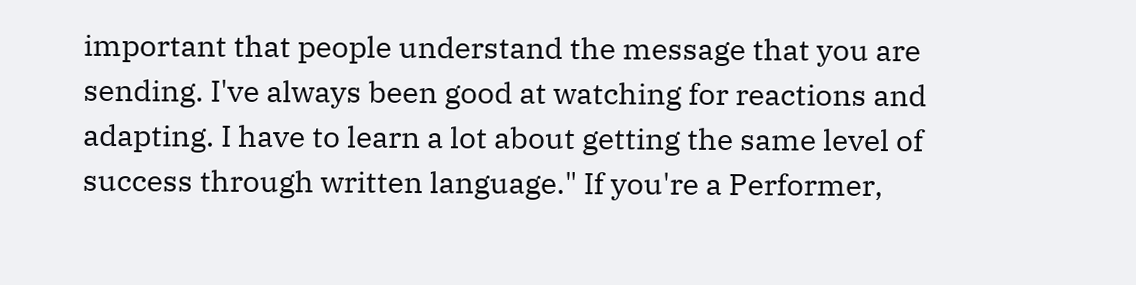important that people understand the message that you are sending. I've always been good at watching for reactions and adapting. I have to learn a lot about getting the same level of success through written language." If you're a Performer,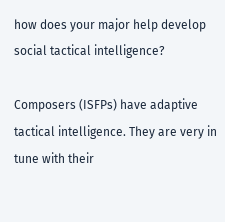how does your major help develop social tactical intelligence?

Composers (ISFPs) have adaptive tactical intelligence. They are very in tune with their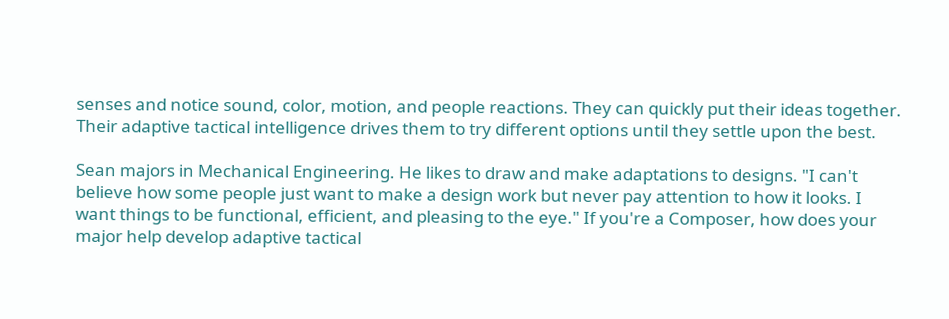senses and notice sound, color, motion, and people reactions. They can quickly put their ideas together. Their adaptive tactical intelligence drives them to try different options until they settle upon the best.

Sean majors in Mechanical Engineering. He likes to draw and make adaptations to designs. "I can't believe how some people just want to make a design work but never pay attention to how it looks. I want things to be functional, efficient, and pleasing to the eye." If you're a Composer, how does your major help develop adaptive tactical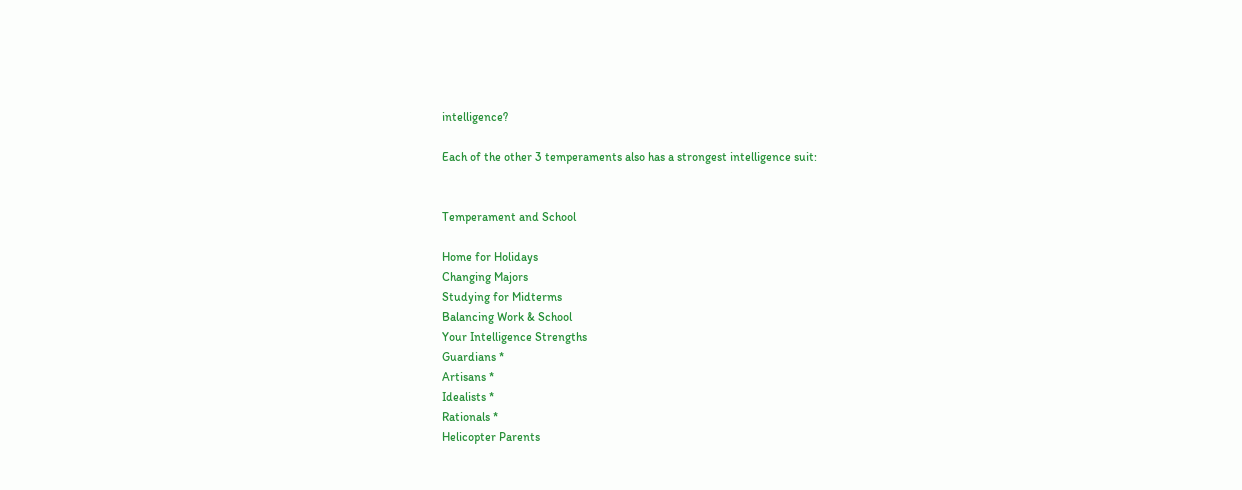intelligence?

Each of the other 3 temperaments also has a strongest intelligence suit:


Temperament and School

Home for Holidays
Changing Majors
Studying for Midterms
Balancing Work & School
Your Intelligence Strengths
Guardians *
Artisans *
Idealists *
Rationals *
Helicopter Parents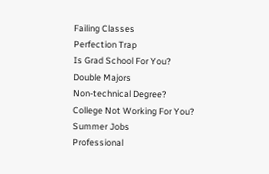Failing Classes
Perfection Trap
Is Grad School For You?
Double Majors
Non-technical Degree?
College Not Working For You?
Summer Jobs
Professional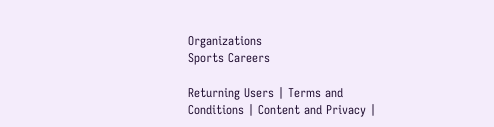Organizations
Sports Careers

Returning Users | Terms and Conditions | Content and Privacy |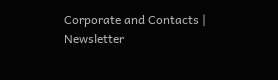Corporate and Contacts | Newsletter